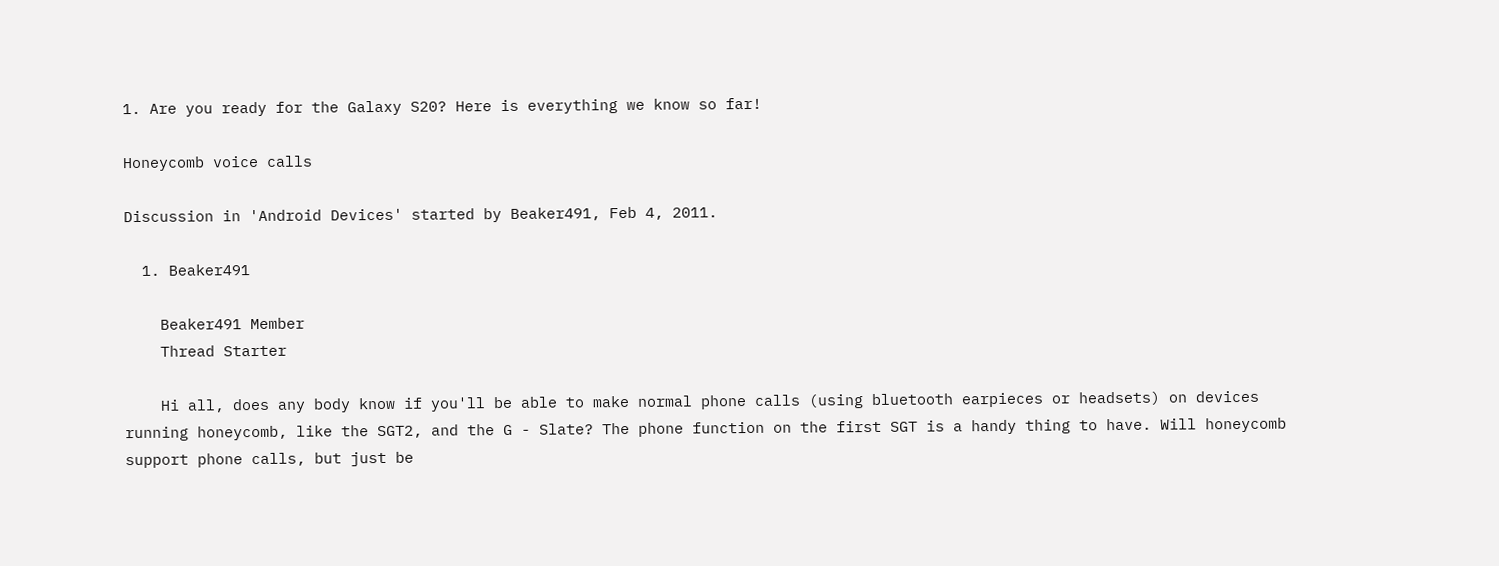1. Are you ready for the Galaxy S20? Here is everything we know so far!

Honeycomb voice calls

Discussion in 'Android Devices' started by Beaker491, Feb 4, 2011.

  1. Beaker491

    Beaker491 Member
    Thread Starter

    Hi all, does any body know if you'll be able to make normal phone calls (using bluetooth earpieces or headsets) on devices running honeycomb, like the SGT2, and the G - Slate? The phone function on the first SGT is a handy thing to have. Will honeycomb support phone calls, but just be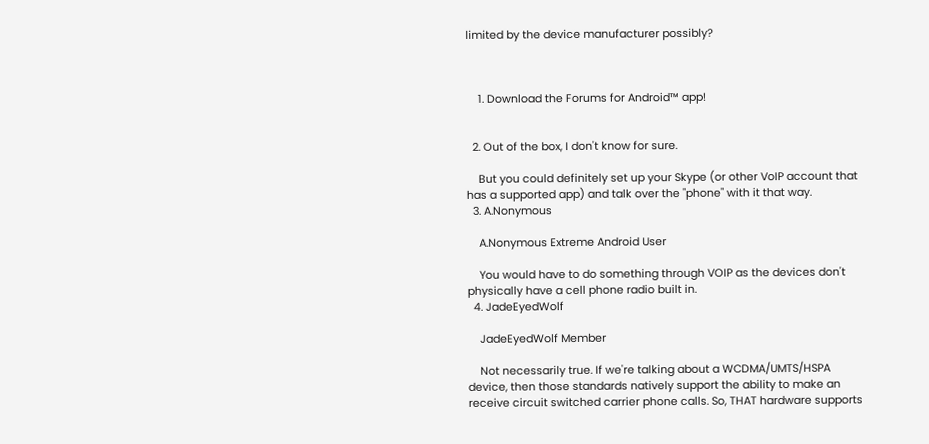limited by the device manufacturer possibly?



    1. Download the Forums for Android™ app!


  2. Out of the box, I don't know for sure.

    But you could definitely set up your Skype (or other VoIP account that has a supported app) and talk over the "phone" with it that way.
  3. A.Nonymous

    A.Nonymous Extreme Android User

    You would have to do something through VOIP as the devices don't physically have a cell phone radio built in.
  4. JadeEyedWolf

    JadeEyedWolf Member

    Not necessarily true. If we're talking about a WCDMA/UMTS/HSPA device, then those standards natively support the ability to make an receive circuit switched carrier phone calls. So, THAT hardware supports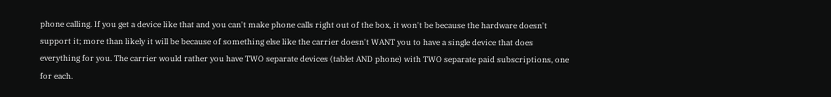phone calling. If you get a device like that and you can't make phone calls right out of the box, it won't be because the hardware doesn't support it; more than likely it will be because of something else like the carrier doesn't WANT you to have a single device that does everything for you. The carrier would rather you have TWO separate devices (tablet AND phone) with TWO separate paid subscriptions, one for each.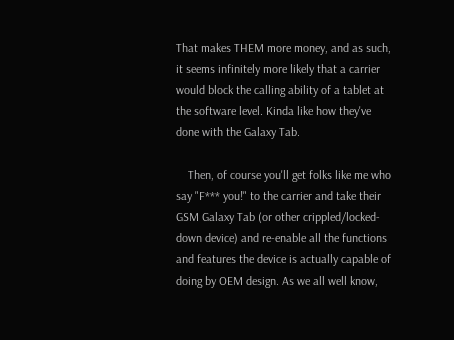That makes THEM more money, and as such, it seems infinitely more likely that a carrier would block the calling ability of a tablet at the software level. Kinda like how they've done with the Galaxy Tab.

    Then, of course you'll get folks like me who say "F*** you!" to the carrier and take their GSM Galaxy Tab (or other crippled/locked-down device) and re-enable all the functions and features the device is actually capable of doing by OEM design. As we all well know,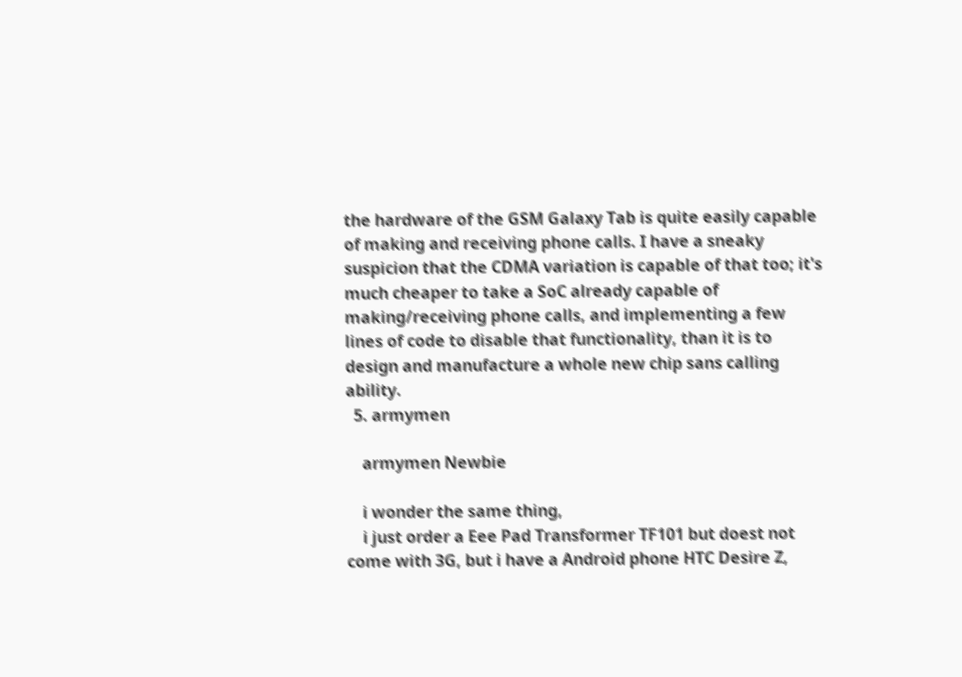the hardware of the GSM Galaxy Tab is quite easily capable of making and receiving phone calls. I have a sneaky suspicion that the CDMA variation is capable of that too; it's much cheaper to take a SoC already capable of making/receiving phone calls, and implementing a few lines of code to disable that functionality, than it is to design and manufacture a whole new chip sans calling ability.
  5. armymen

    armymen Newbie

    i wonder the same thing,
    i just order a Eee Pad Transformer TF101 but doest not come with 3G, but i have a Android phone HTC Desire Z,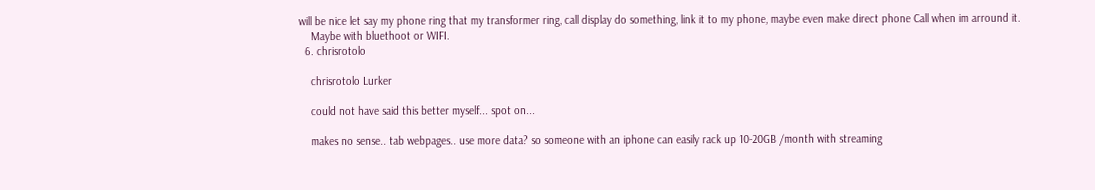will be nice let say my phone ring that my transformer ring, call display do something, link it to my phone, maybe even make direct phone Call when im arround it.
    Maybe with bluethoot or WIFI.
  6. chrisrotolo

    chrisrotolo Lurker

    could not have said this better myself... spot on...

    makes no sense.. tab webpages.. use more data? so someone with an iphone can easily rack up 10-20GB /month with streaming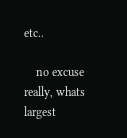etc..

    no excuse really, whats largest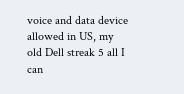voice and data device allowed in US, my old Dell streak 5 all I can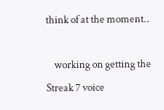think of at the moment..

    working on getting the Streak 7 voice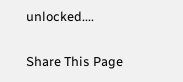unlocked....

Share This Page